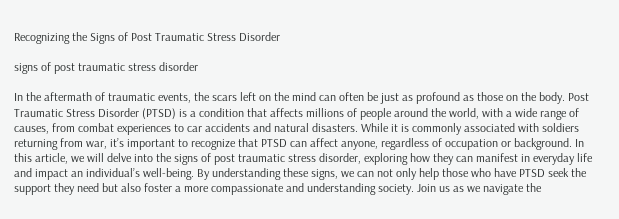Recognizing the Signs of Post Traumatic Stress Disorder

signs of post traumatic stress disorder

In the aftermath of traumatic events, the scars left on the mind can often be just as profound as those on the body. Post Traumatic Stress Disorder (PTSD) is a condition that affects millions of people around the world, with a wide range of causes, from combat experiences to car accidents and natural disasters. While it is commonly associated with soldiers returning from war, it’s important to recognize that PTSD can affect anyone, regardless of occupation or background. In this article, we will delve into the signs of post traumatic stress disorder, exploring how they can manifest in everyday life and impact an individual’s well-being. By understanding these signs, we can not only help those who have PTSD seek the support they need but also foster a more compassionate and understanding society. Join us as we navigate the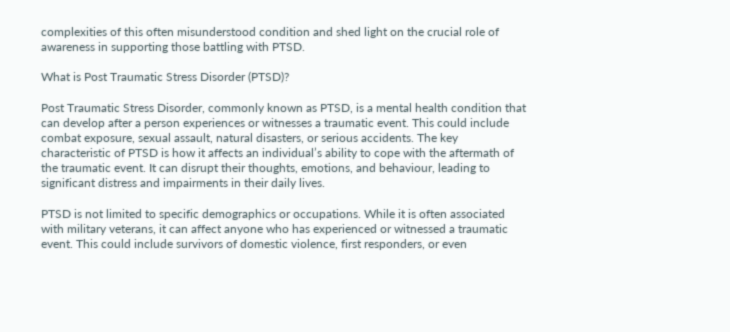complexities of this often misunderstood condition and shed light on the crucial role of awareness in supporting those battling with PTSD.

What is Post Traumatic Stress Disorder (PTSD)?

Post Traumatic Stress Disorder, commonly known as PTSD, is a mental health condition that can develop after a person experiences or witnesses a traumatic event. This could include combat exposure, sexual assault, natural disasters, or serious accidents. The key characteristic of PTSD is how it affects an individual’s ability to cope with the aftermath of the traumatic event. It can disrupt their thoughts, emotions, and behaviour, leading to significant distress and impairments in their daily lives.

PTSD is not limited to specific demographics or occupations. While it is often associated with military veterans, it can affect anyone who has experienced or witnessed a traumatic event. This could include survivors of domestic violence, first responders, or even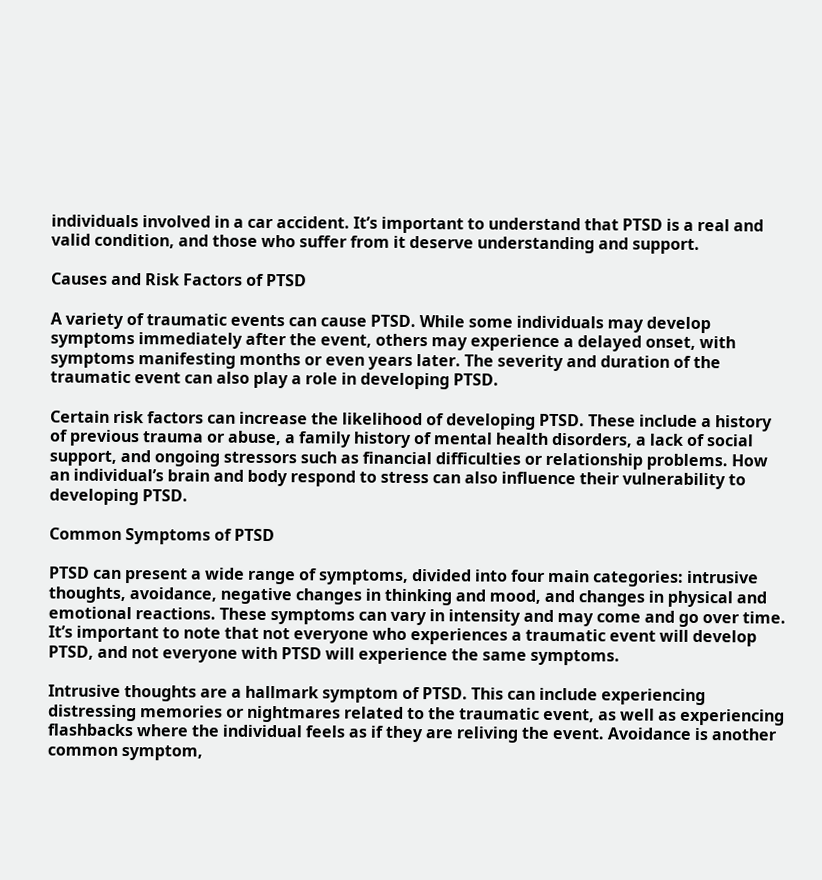individuals involved in a car accident. It’s important to understand that PTSD is a real and valid condition, and those who suffer from it deserve understanding and support.

Causes and Risk Factors of PTSD

A variety of traumatic events can cause PTSD. While some individuals may develop symptoms immediately after the event, others may experience a delayed onset, with symptoms manifesting months or even years later. The severity and duration of the traumatic event can also play a role in developing PTSD.

Certain risk factors can increase the likelihood of developing PTSD. These include a history of previous trauma or abuse, a family history of mental health disorders, a lack of social support, and ongoing stressors such as financial difficulties or relationship problems. How an individual’s brain and body respond to stress can also influence their vulnerability to developing PTSD.

Common Symptoms of PTSD

PTSD can present a wide range of symptoms, divided into four main categories: intrusive thoughts, avoidance, negative changes in thinking and mood, and changes in physical and emotional reactions. These symptoms can vary in intensity and may come and go over time. It’s important to note that not everyone who experiences a traumatic event will develop PTSD, and not everyone with PTSD will experience the same symptoms.

Intrusive thoughts are a hallmark symptom of PTSD. This can include experiencing distressing memories or nightmares related to the traumatic event, as well as experiencing flashbacks where the individual feels as if they are reliving the event. Avoidance is another common symptom,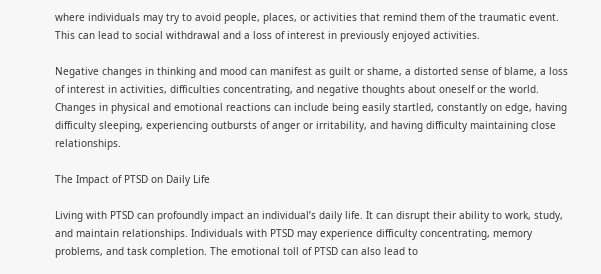where individuals may try to avoid people, places, or activities that remind them of the traumatic event. This can lead to social withdrawal and a loss of interest in previously enjoyed activities.

Negative changes in thinking and mood can manifest as guilt or shame, a distorted sense of blame, a loss of interest in activities, difficulties concentrating, and negative thoughts about oneself or the world. Changes in physical and emotional reactions can include being easily startled, constantly on edge, having difficulty sleeping, experiencing outbursts of anger or irritability, and having difficulty maintaining close relationships.

The Impact of PTSD on Daily Life

Living with PTSD can profoundly impact an individual’s daily life. It can disrupt their ability to work, study, and maintain relationships. Individuals with PTSD may experience difficulty concentrating, memory problems, and task completion. The emotional toll of PTSD can also lead to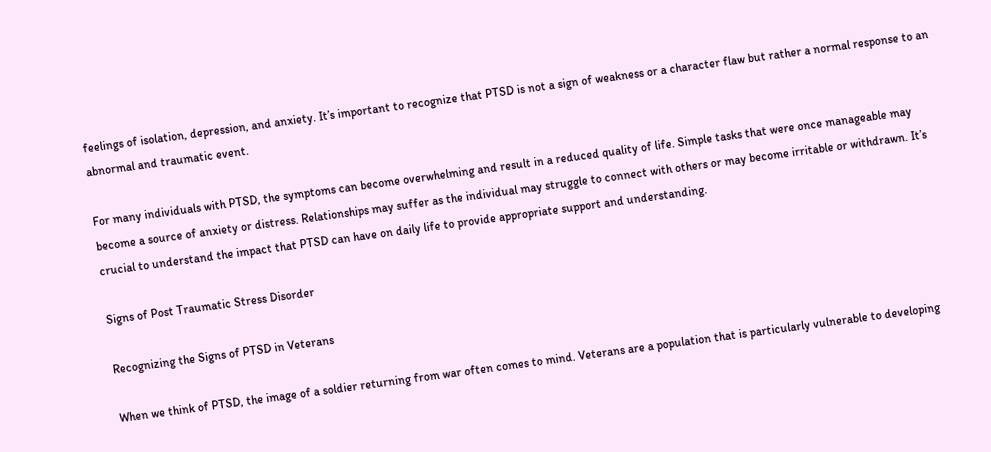feelings of isolation, depression, and anxiety. It’s important to recognize that PTSD is not a sign of weakness or a character flaw but rather a normal response to an abnormal and traumatic event.

For many individuals with PTSD, the symptoms can become overwhelming and result in a reduced quality of life. Simple tasks that were once manageable may become a source of anxiety or distress. Relationships may suffer as the individual may struggle to connect with others or may become irritable or withdrawn. It’s crucial to understand the impact that PTSD can have on daily life to provide appropriate support and understanding.

Signs of Post Traumatic Stress Disorder

Recognizing the Signs of PTSD in Veterans

When we think of PTSD, the image of a soldier returning from war often comes to mind. Veterans are a population that is particularly vulnerable to developing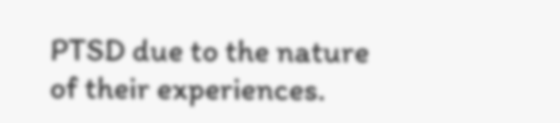PTSD due to the nature of their experiences.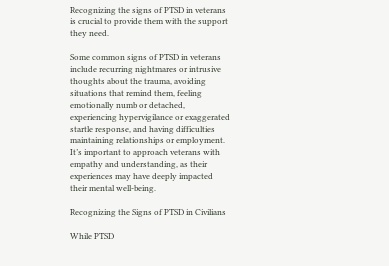Recognizing the signs of PTSD in veterans is crucial to provide them with the support they need.

Some common signs of PTSD in veterans include recurring nightmares or intrusive thoughts about the trauma, avoiding situations that remind them, feeling emotionally numb or detached, experiencing hypervigilance or exaggerated startle response, and having difficulties maintaining relationships or employment. It’s important to approach veterans with empathy and understanding, as their experiences may have deeply impacted their mental well-being.

Recognizing the Signs of PTSD in Civilians

While PTSD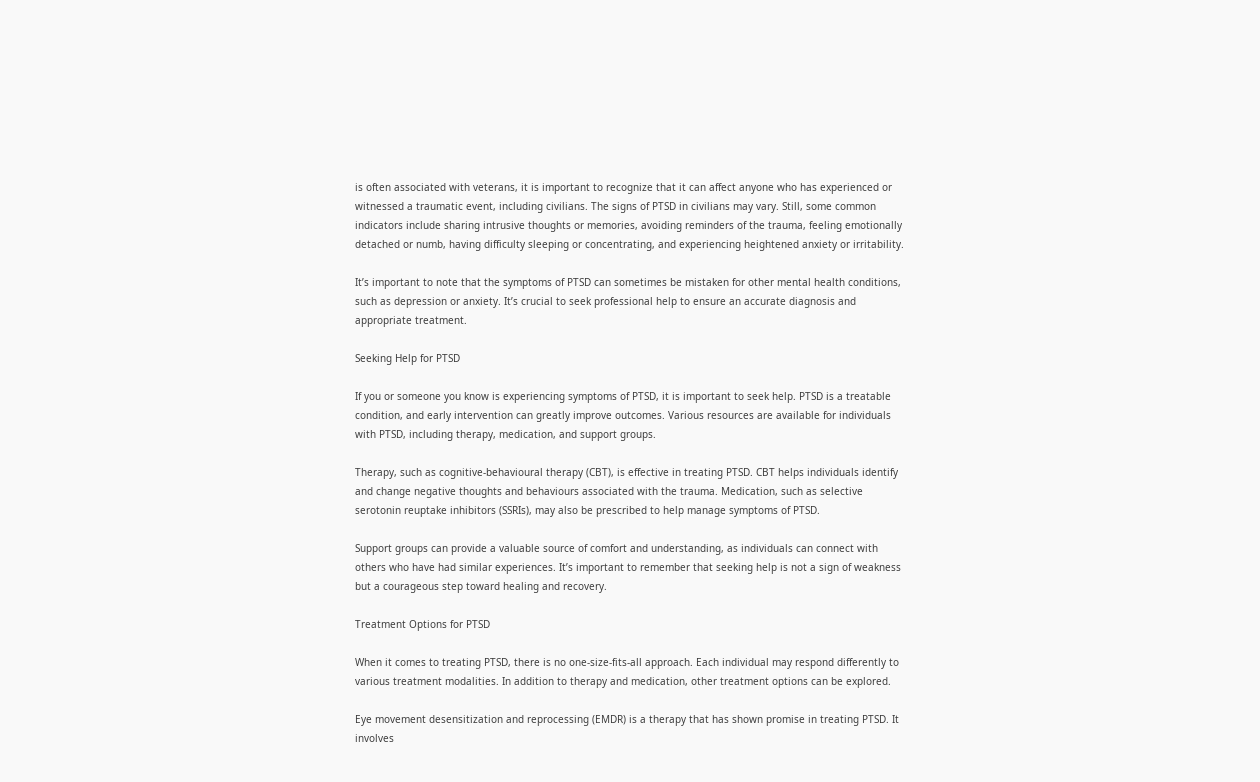is often associated with veterans, it is important to recognize that it can affect anyone who has experienced or witnessed a traumatic event, including civilians. The signs of PTSD in civilians may vary. Still, some common indicators include sharing intrusive thoughts or memories, avoiding reminders of the trauma, feeling emotionally detached or numb, having difficulty sleeping or concentrating, and experiencing heightened anxiety or irritability.

It’s important to note that the symptoms of PTSD can sometimes be mistaken for other mental health conditions, such as depression or anxiety. It’s crucial to seek professional help to ensure an accurate diagnosis and appropriate treatment.

Seeking Help for PTSD

If you or someone you know is experiencing symptoms of PTSD, it is important to seek help. PTSD is a treatable condition, and early intervention can greatly improve outcomes. Various resources are available for individuals with PTSD, including therapy, medication, and support groups.

Therapy, such as cognitive-behavioural therapy (CBT), is effective in treating PTSD. CBT helps individuals identify and change negative thoughts and behaviours associated with the trauma. Medication, such as selective serotonin reuptake inhibitors (SSRIs), may also be prescribed to help manage symptoms of PTSD.

Support groups can provide a valuable source of comfort and understanding, as individuals can connect with others who have had similar experiences. It’s important to remember that seeking help is not a sign of weakness but a courageous step toward healing and recovery.

Treatment Options for PTSD

When it comes to treating PTSD, there is no one-size-fits-all approach. Each individual may respond differently to various treatment modalities. In addition to therapy and medication, other treatment options can be explored.

Eye movement desensitization and reprocessing (EMDR) is a therapy that has shown promise in treating PTSD. It involves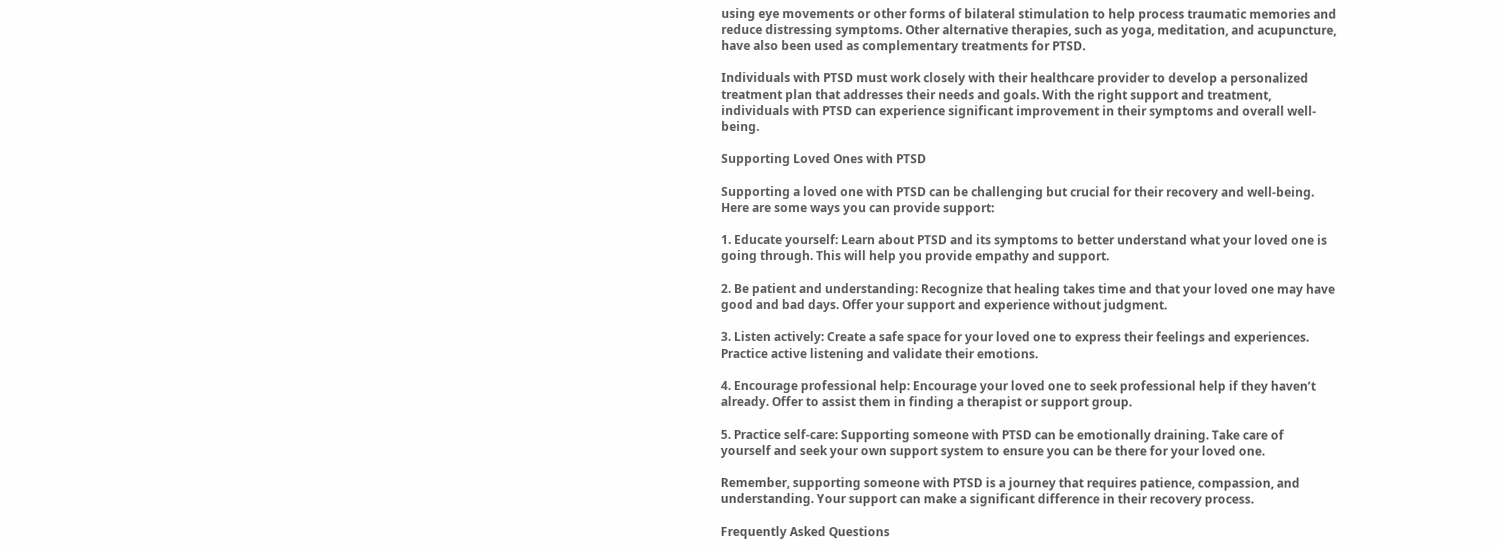using eye movements or other forms of bilateral stimulation to help process traumatic memories and reduce distressing symptoms. Other alternative therapies, such as yoga, meditation, and acupuncture, have also been used as complementary treatments for PTSD.

Individuals with PTSD must work closely with their healthcare provider to develop a personalized treatment plan that addresses their needs and goals. With the right support and treatment, individuals with PTSD can experience significant improvement in their symptoms and overall well-being.

Supporting Loved Ones with PTSD

Supporting a loved one with PTSD can be challenging but crucial for their recovery and well-being. Here are some ways you can provide support:

1. Educate yourself: Learn about PTSD and its symptoms to better understand what your loved one is going through. This will help you provide empathy and support.

2. Be patient and understanding: Recognize that healing takes time and that your loved one may have good and bad days. Offer your support and experience without judgment.

3. Listen actively: Create a safe space for your loved one to express their feelings and experiences. Practice active listening and validate their emotions.

4. Encourage professional help: Encourage your loved one to seek professional help if they haven’t already. Offer to assist them in finding a therapist or support group.

5. Practice self-care: Supporting someone with PTSD can be emotionally draining. Take care of yourself and seek your own support system to ensure you can be there for your loved one.

Remember, supporting someone with PTSD is a journey that requires patience, compassion, and understanding. Your support can make a significant difference in their recovery process.

Frequently Asked Questions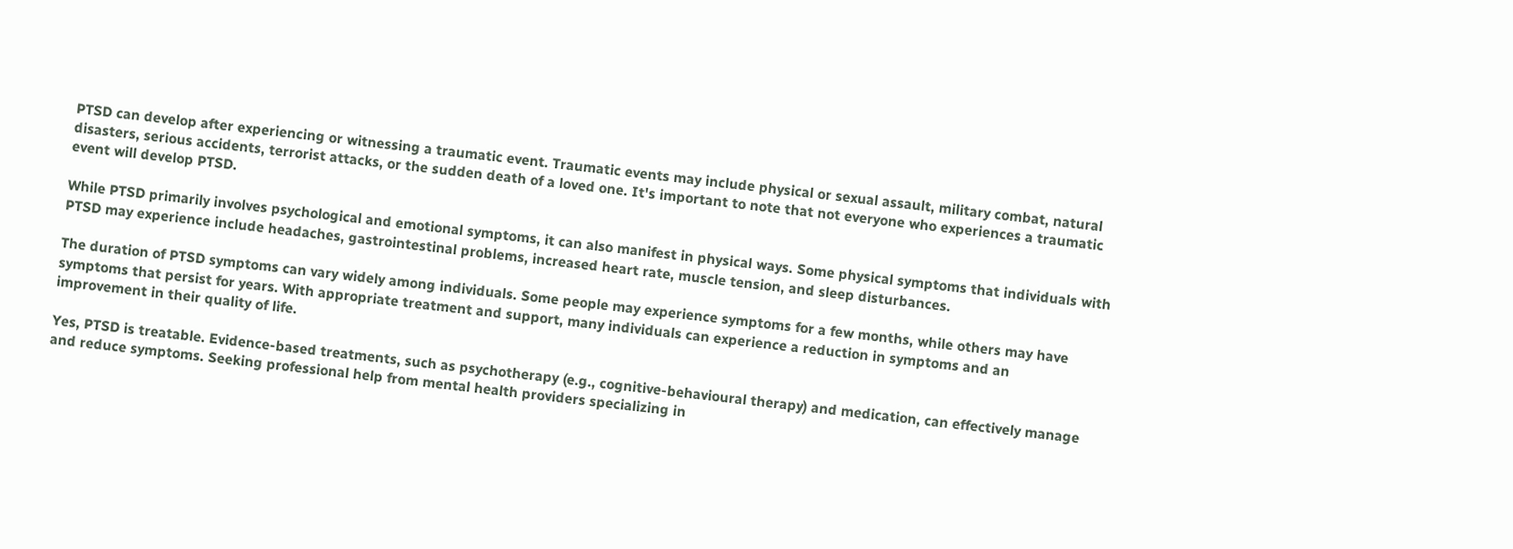PTSD can develop after experiencing or witnessing a traumatic event. Traumatic events may include physical or sexual assault, military combat, natural disasters, serious accidents, terrorist attacks, or the sudden death of a loved one. It's important to note that not everyone who experiences a traumatic event will develop PTSD.

While PTSD primarily involves psychological and emotional symptoms, it can also manifest in physical ways. Some physical symptoms that individuals with PTSD may experience include headaches, gastrointestinal problems, increased heart rate, muscle tension, and sleep disturbances.

The duration of PTSD symptoms can vary widely among individuals. Some people may experience symptoms for a few months, while others may have symptoms that persist for years. With appropriate treatment and support, many individuals can experience a reduction in symptoms and an improvement in their quality of life.

Yes, PTSD is treatable. Evidence-based treatments, such as psychotherapy (e.g., cognitive-behavioural therapy) and medication, can effectively manage and reduce symptoms. Seeking professional help from mental health providers specializing in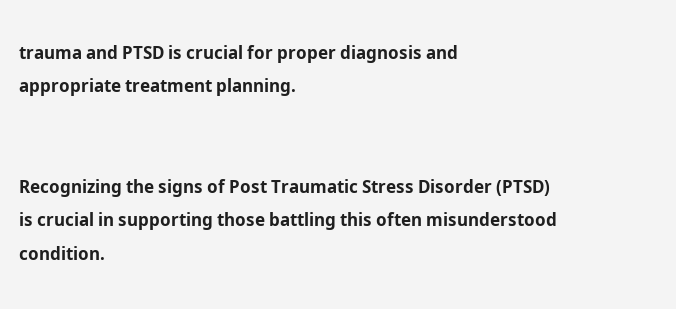trauma and PTSD is crucial for proper diagnosis and appropriate treatment planning.


Recognizing the signs of Post Traumatic Stress Disorder (PTSD) is crucial in supporting those battling this often misunderstood condition.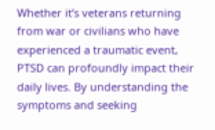Whether it’s veterans returning from war or civilians who have experienced a traumatic event, PTSD can profoundly impact their daily lives. By understanding the symptoms and seeking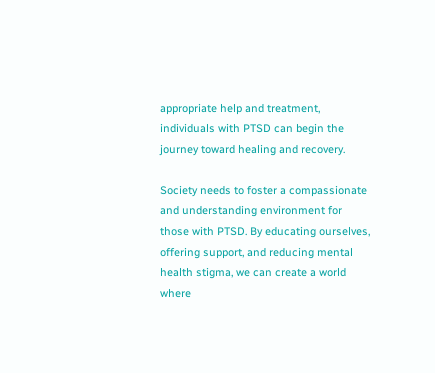appropriate help and treatment, individuals with PTSD can begin the journey toward healing and recovery.

Society needs to foster a compassionate and understanding environment for those with PTSD. By educating ourselves, offering support, and reducing mental health stigma, we can create a world where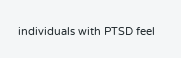individuals with PTSD feel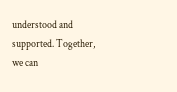understood and supported. Together, we can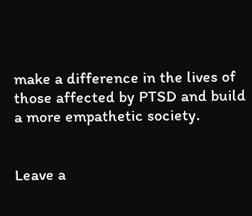make a difference in the lives of those affected by PTSD and build a more empathetic society.


Leave a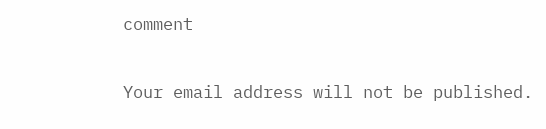comment

Your email address will not be published.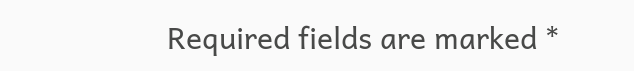Required fields are marked *